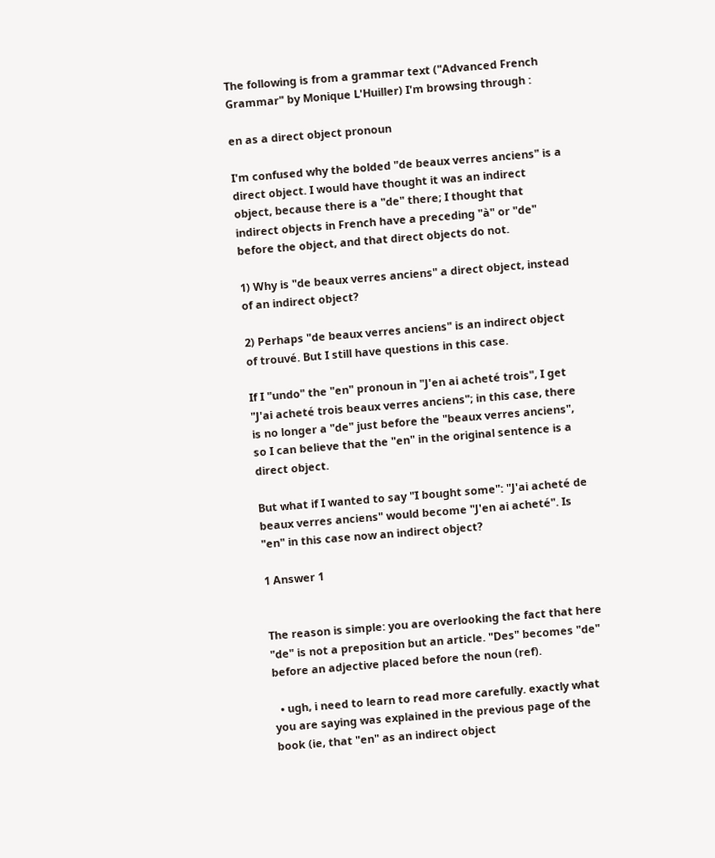The following is from a grammar text ("Advanced French Grammar" by Monique L'Huiller) I'm browsing through :

en as a direct object pronoun

I'm confused why the bolded "de beaux verres anciens" is a direct object. I would have thought it was an indirect object, because there is a "de" there; I thought that indirect objects in French have a preceding "à" or "de" before the object, and that direct objects do not.

1) Why is "de beaux verres anciens" a direct object, instead of an indirect object?

2) Perhaps "de beaux verres anciens" is an indirect object of trouvé. But I still have questions in this case.

If I "undo" the "en" pronoun in "J'en ai acheté trois", I get "J'ai acheté trois beaux verres anciens"; in this case, there is no longer a "de" just before the "beaux verres anciens", so I can believe that the "en" in the original sentence is a direct object.

But what if I wanted to say "I bought some": "J'ai acheté de beaux verres anciens" would become "J'en ai acheté". Is "en" in this case now an indirect object?

1 Answer 1


The reason is simple: you are overlooking the fact that here "de" is not a preposition but an article. "Des" becomes "de" before an adjective placed before the noun (ref).

  • ugh, i need to learn to read more carefully. exactly what you are saying was explained in the previous page of the book (ie, that "en" as an indirect object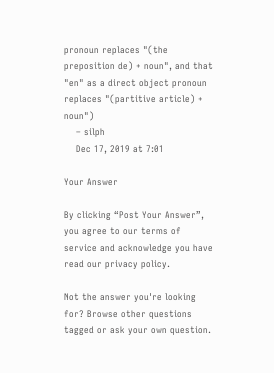pronoun replaces "(the preposition de) + noun", and that "en" as a direct object pronoun replaces "(partitive article) + noun")
    – silph
    Dec 17, 2019 at 7:01

Your Answer

By clicking “Post Your Answer”, you agree to our terms of service and acknowledge you have read our privacy policy.

Not the answer you're looking for? Browse other questions tagged or ask your own question.